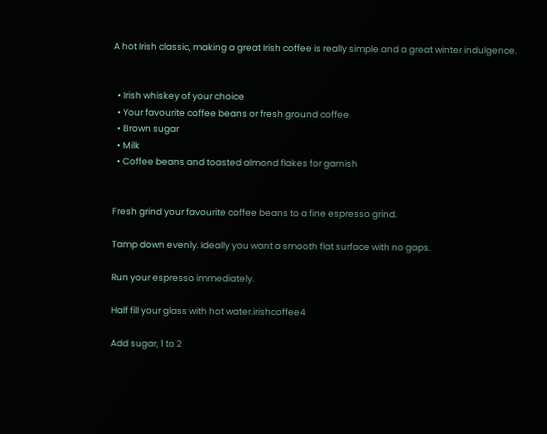A hot Irish classic, making a great Irish coffee is really simple and a great winter indulgence.


  • Irish whiskey of your choice
  • Your favourite coffee beans or fresh ground coffee
  • Brown sugar
  • Milk
  • Coffee beans and toasted almond flakes for garnish


Fresh grind your favourite coffee beans to a fine espresso grind.

Tamp down evenly. Ideally you want a smooth flat surface with no gaps.

Run your espresso immediately.

Half fill your glass with hot water.irishcoffee4

Add sugar, 1 to 2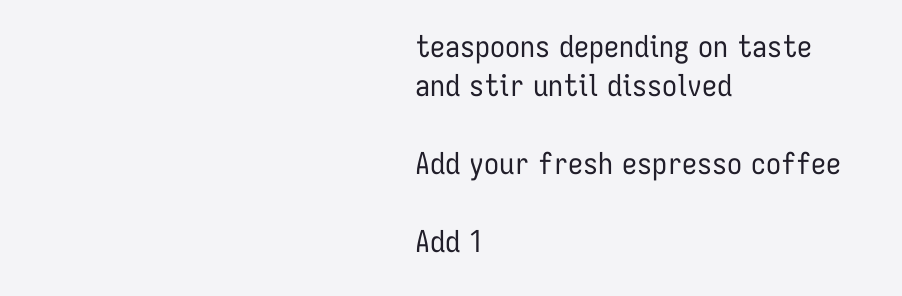teaspoons depending on taste and stir until dissolved

Add your fresh espresso coffee

Add 1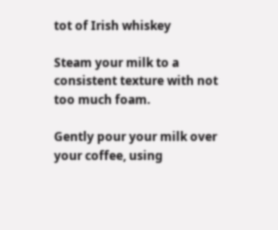tot of Irish whiskey

Steam your milk to a consistent texture with not too much foam.

Gently pour your milk over your coffee, using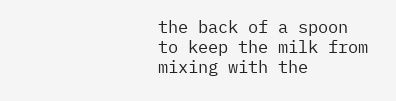the back of a spoon to keep the milk from mixing with the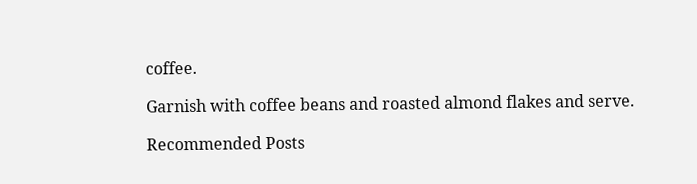coffee.

Garnish with coffee beans and roasted almond flakes and serve.

Recommended Posts